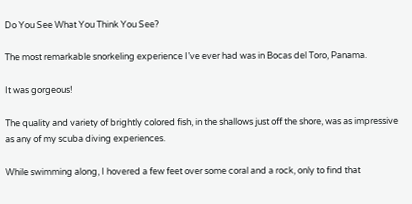Do You See What You Think You See?

The most remarkable snorkeling experience I’ve ever had was in Bocas del Toro, Panama.

It was gorgeous!

The quality and variety of brightly colored fish, in the shallows just off the shore, was as impressive as any of my scuba diving experiences.

While swimming along, I hovered a few feet over some coral and a rock, only to find that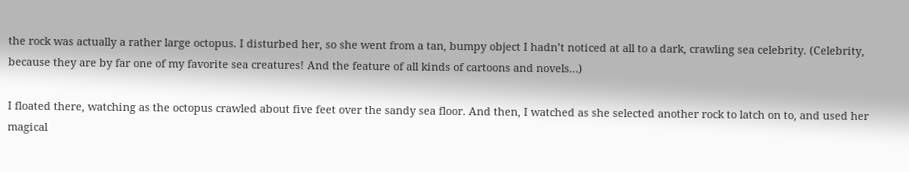the rock was actually a rather large octopus. I disturbed her, so she went from a tan, bumpy object I hadn’t noticed at all to a dark, crawling sea celebrity. (Celebrity, because they are by far one of my favorite sea creatures! And the feature of all kinds of cartoons and novels…)

I floated there, watching as the octopus crawled about five feet over the sandy sea floor. And then, I watched as she selected another rock to latch on to, and used her magical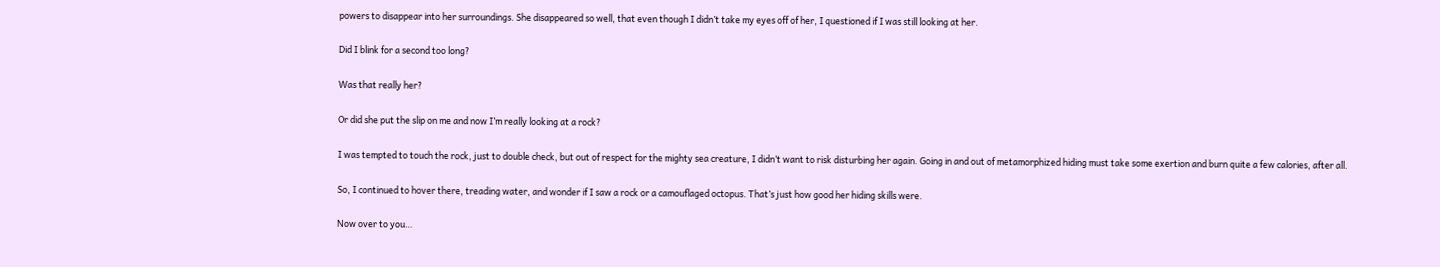powers to disappear into her surroundings. She disappeared so well, that even though I didn’t take my eyes off of her, I questioned if I was still looking at her.

Did I blink for a second too long?

Was that really her?

Or did she put the slip on me and now I’m really looking at a rock?

I was tempted to touch the rock, just to double check, but out of respect for the mighty sea creature, I didn’t want to risk disturbing her again. Going in and out of metamorphized hiding must take some exertion and burn quite a few calories, after all.

So, I continued to hover there, treading water, and wonder if I saw a rock or a camouflaged octopus. That’s just how good her hiding skills were.

Now over to you…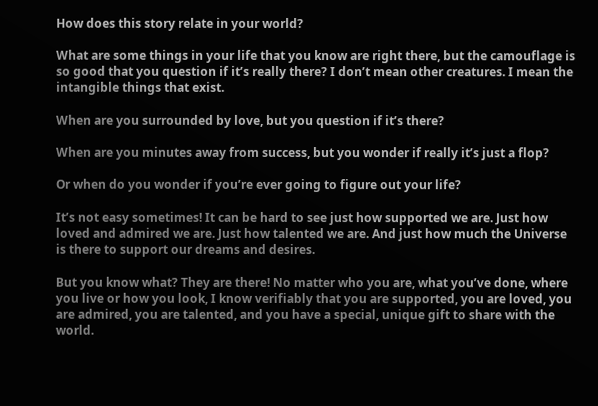How does this story relate in your world?

What are some things in your life that you know are right there, but the camouflage is so good that you question if it’s really there? I don’t mean other creatures. I mean the intangible things that exist.

When are you surrounded by love, but you question if it’s there?

When are you minutes away from success, but you wonder if really it’s just a flop?

Or when do you wonder if you’re ever going to figure out your life?

It’s not easy sometimes! It can be hard to see just how supported we are. Just how loved and admired we are. Just how talented we are. And just how much the Universe is there to support our dreams and desires.

But you know what? They are there! No matter who you are, what you’ve done, where you live or how you look, I know verifiably that you are supported, you are loved, you are admired, you are talented, and you have a special, unique gift to share with the world.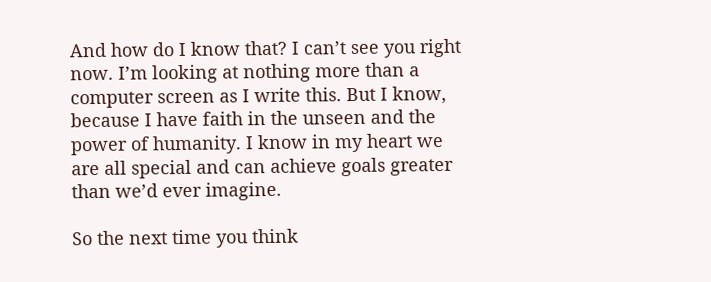And how do I know that? I can’t see you right now. I’m looking at nothing more than a computer screen as I write this. But I know, because I have faith in the unseen and the power of humanity. I know in my heart we are all special and can achieve goals greater than we’d ever imagine.

So the next time you think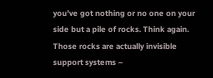you’ve got nothing or no one on your side but a pile of rocks. Think again. Those rocks are actually invisible support systems –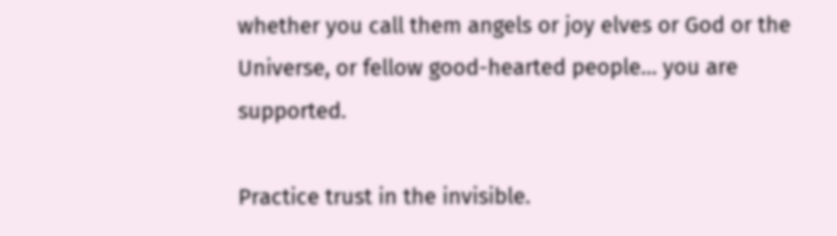whether you call them angels or joy elves or God or the Universe, or fellow good-hearted people… you are supported.

Practice trust in the invisible.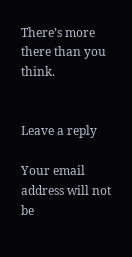There’s more there than you think.


Leave a reply

Your email address will not be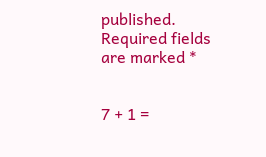published. Required fields are marked *


7 + 1 =